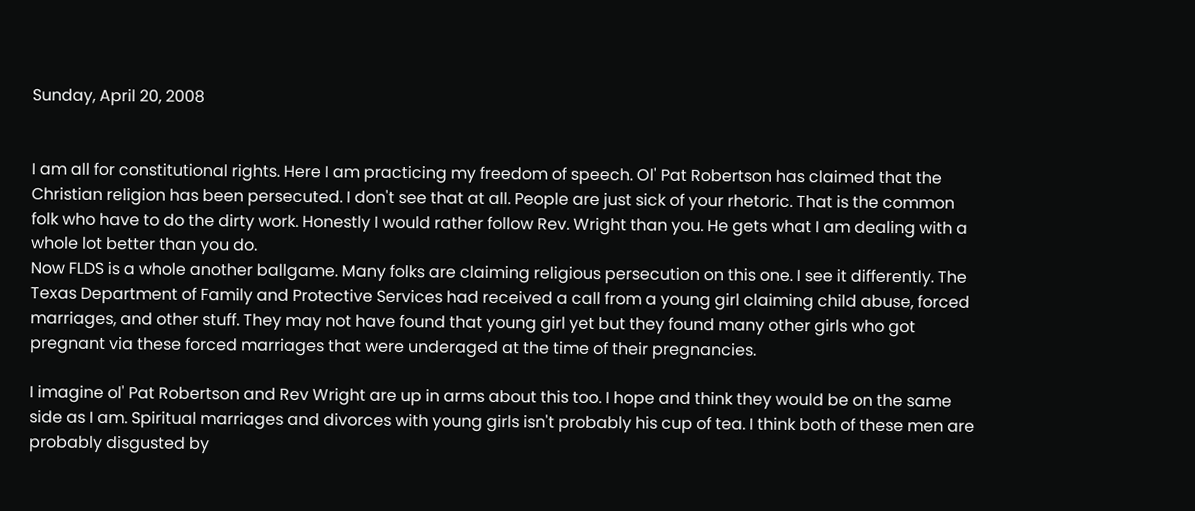Sunday, April 20, 2008


I am all for constitutional rights. Here I am practicing my freedom of speech. Ol' Pat Robertson has claimed that the Christian religion has been persecuted. I don't see that at all. People are just sick of your rhetoric. That is the common folk who have to do the dirty work. Honestly I would rather follow Rev. Wright than you. He gets what I am dealing with a whole lot better than you do.
Now FLDS is a whole another ballgame. Many folks are claiming religious persecution on this one. I see it differently. The Texas Department of Family and Protective Services had received a call from a young girl claiming child abuse, forced marriages, and other stuff. They may not have found that young girl yet but they found many other girls who got pregnant via these forced marriages that were underaged at the time of their pregnancies.

I imagine ol' Pat Robertson and Rev Wright are up in arms about this too. I hope and think they would be on the same side as I am. Spiritual marriages and divorces with young girls isn't probably his cup of tea. I think both of these men are probably disgusted by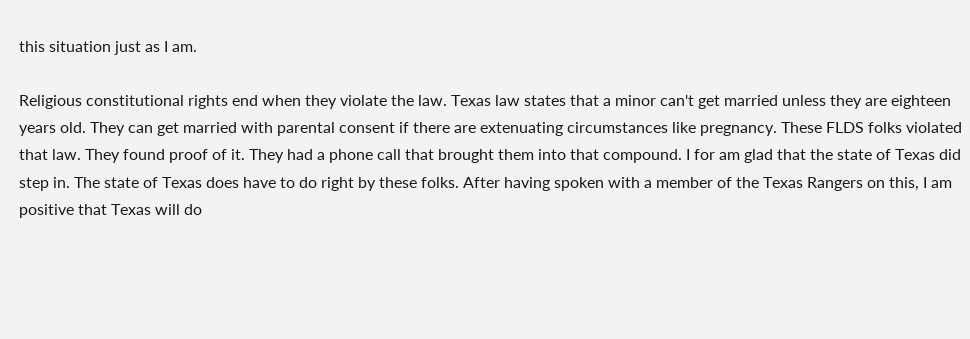this situation just as I am.

Religious constitutional rights end when they violate the law. Texas law states that a minor can't get married unless they are eighteen years old. They can get married with parental consent if there are extenuating circumstances like pregnancy. These FLDS folks violated that law. They found proof of it. They had a phone call that brought them into that compound. I for am glad that the state of Texas did step in. The state of Texas does have to do right by these folks. After having spoken with a member of the Texas Rangers on this, I am positive that Texas will do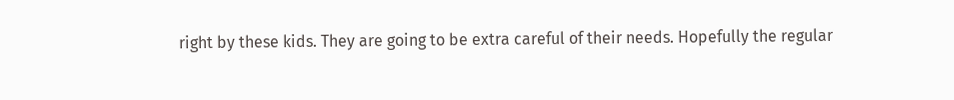right by these kids. They are going to be extra careful of their needs. Hopefully the regular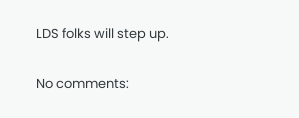LDS folks will step up.

No comments: